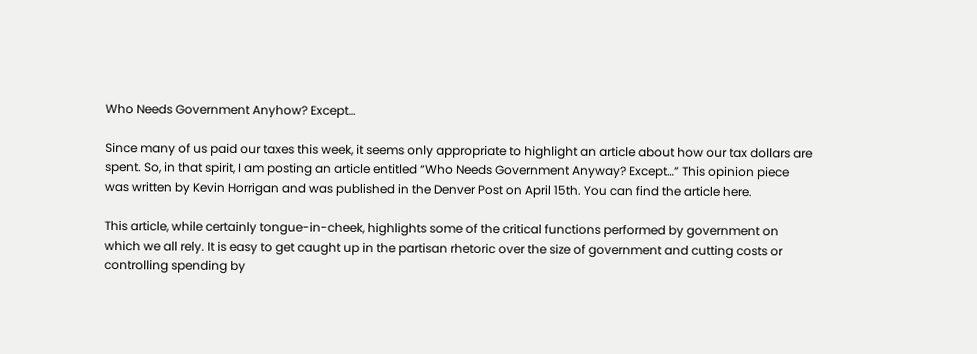Who Needs Government Anyhow? Except…

Since many of us paid our taxes this week, it seems only appropriate to highlight an article about how our tax dollars are spent. So, in that spirit, I am posting an article entitled “Who Needs Government Anyway? Except…” This opinion piece was written by Kevin Horrigan and was published in the Denver Post on April 15th. You can find the article here.

This article, while certainly tongue-in-cheek, highlights some of the critical functions performed by government on which we all rely. It is easy to get caught up in the partisan rhetoric over the size of government and cutting costs or controlling spending by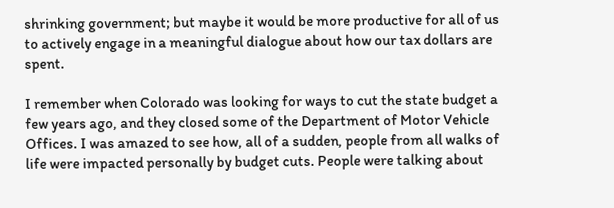shrinking government; but maybe it would be more productive for all of us to actively engage in a meaningful dialogue about how our tax dollars are spent.

I remember when Colorado was looking for ways to cut the state budget a few years ago, and they closed some of the Department of Motor Vehicle Offices. I was amazed to see how, all of a sudden, people from all walks of life were impacted personally by budget cuts. People were talking about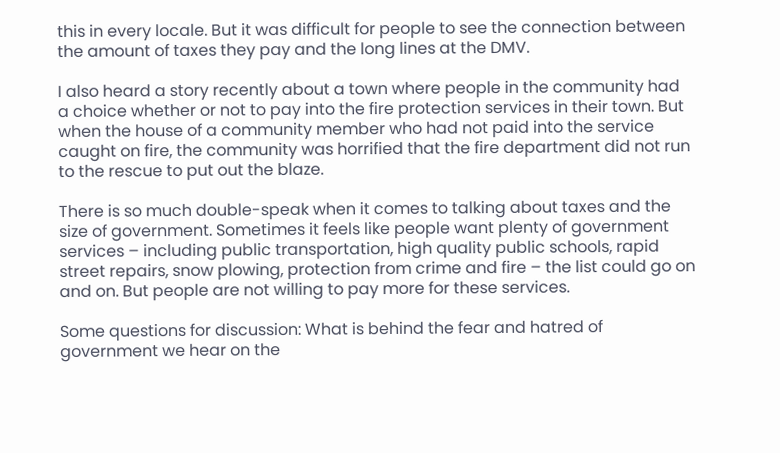this in every locale. But it was difficult for people to see the connection between the amount of taxes they pay and the long lines at the DMV.

I also heard a story recently about a town where people in the community had a choice whether or not to pay into the fire protection services in their town. But when the house of a community member who had not paid into the service caught on fire, the community was horrified that the fire department did not run to the rescue to put out the blaze.

There is so much double-speak when it comes to talking about taxes and the size of government. Sometimes it feels like people want plenty of government services – including public transportation, high quality public schools, rapid street repairs, snow plowing, protection from crime and fire – the list could go on and on. But people are not willing to pay more for these services.

Some questions for discussion: What is behind the fear and hatred of government we hear on the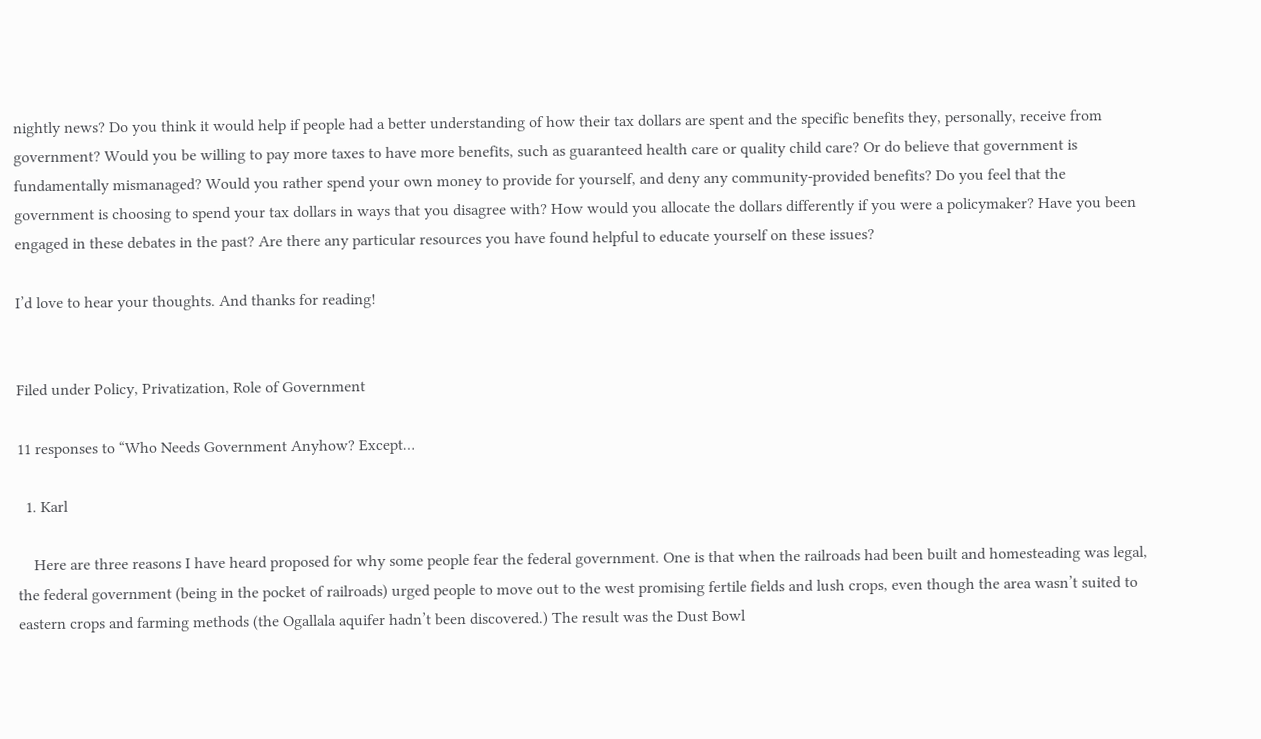nightly news? Do you think it would help if people had a better understanding of how their tax dollars are spent and the specific benefits they, personally, receive from government? Would you be willing to pay more taxes to have more benefits, such as guaranteed health care or quality child care? Or do believe that government is fundamentally mismanaged? Would you rather spend your own money to provide for yourself, and deny any community-provided benefits? Do you feel that the government is choosing to spend your tax dollars in ways that you disagree with? How would you allocate the dollars differently if you were a policymaker? Have you been engaged in these debates in the past? Are there any particular resources you have found helpful to educate yourself on these issues?

I’d love to hear your thoughts. And thanks for reading!


Filed under Policy, Privatization, Role of Government

11 responses to “Who Needs Government Anyhow? Except…

  1. Karl

    Here are three reasons I have heard proposed for why some people fear the federal government. One is that when the railroads had been built and homesteading was legal, the federal government (being in the pocket of railroads) urged people to move out to the west promising fertile fields and lush crops, even though the area wasn’t suited to eastern crops and farming methods (the Ogallala aquifer hadn’t been discovered.) The result was the Dust Bowl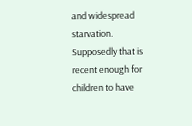and widespread starvation. Supposedly that is recent enough for children to have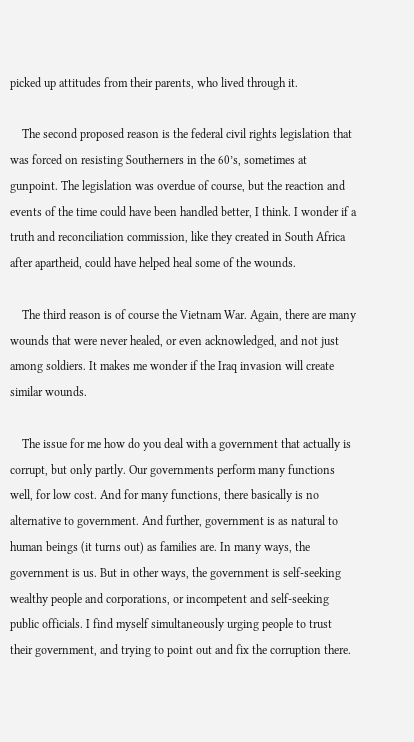picked up attitudes from their parents, who lived through it.

    The second proposed reason is the federal civil rights legislation that was forced on resisting Southerners in the 60’s, sometimes at gunpoint. The legislation was overdue of course, but the reaction and events of the time could have been handled better, I think. I wonder if a truth and reconciliation commission, like they created in South Africa after apartheid, could have helped heal some of the wounds.

    The third reason is of course the Vietnam War. Again, there are many wounds that were never healed, or even acknowledged, and not just among soldiers. It makes me wonder if the Iraq invasion will create similar wounds.

    The issue for me how do you deal with a government that actually is corrupt, but only partly. Our governments perform many functions well, for low cost. And for many functions, there basically is no alternative to government. And further, government is as natural to human beings (it turns out) as families are. In many ways, the government is us. But in other ways, the government is self-seeking wealthy people and corporations, or incompetent and self-seeking public officials. I find myself simultaneously urging people to trust their government, and trying to point out and fix the corruption there.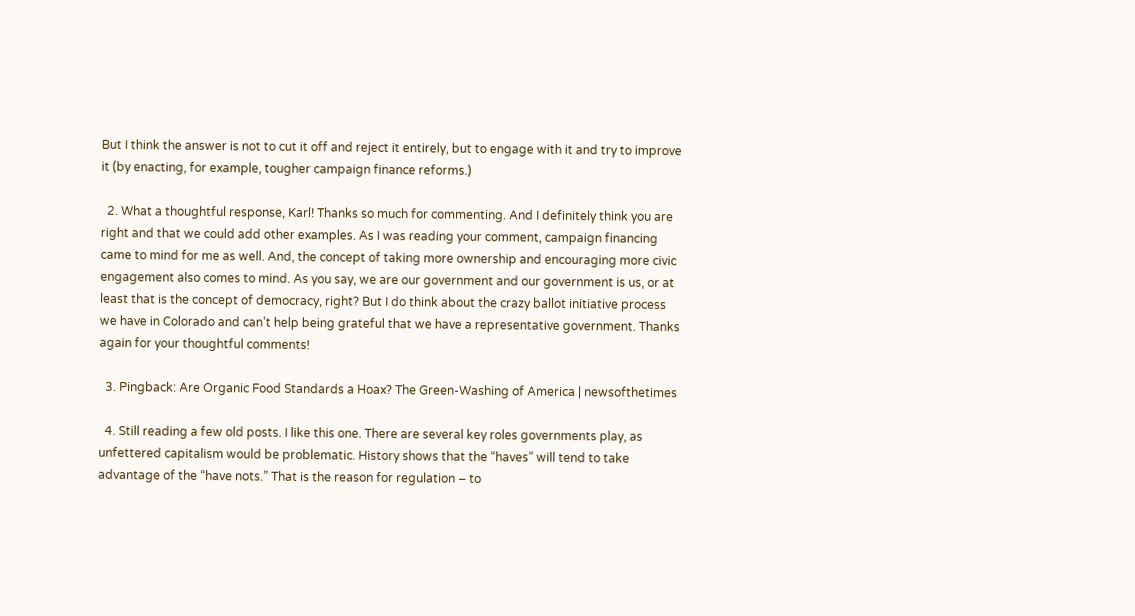But I think the answer is not to cut it off and reject it entirely, but to engage with it and try to improve it (by enacting, for example, tougher campaign finance reforms.)

  2. What a thoughtful response, Karl! Thanks so much for commenting. And I definitely think you are right and that we could add other examples. As I was reading your comment, campaign financing came to mind for me as well. And, the concept of taking more ownership and encouraging more civic engagement also comes to mind. As you say, we are our government and our government is us, or at least that is the concept of democracy, right? But I do think about the crazy ballot initiative process we have in Colorado and can’t help being grateful that we have a representative government. Thanks again for your thoughtful comments!

  3. Pingback: Are Organic Food Standards a Hoax? The Green-Washing of America | newsofthetimes

  4. Still reading a few old posts. I like this one. There are several key roles governments play, as unfettered capitalism would be problematic. History shows that the “haves” will tend to take advantage of the “have nots.” That is the reason for regulation – to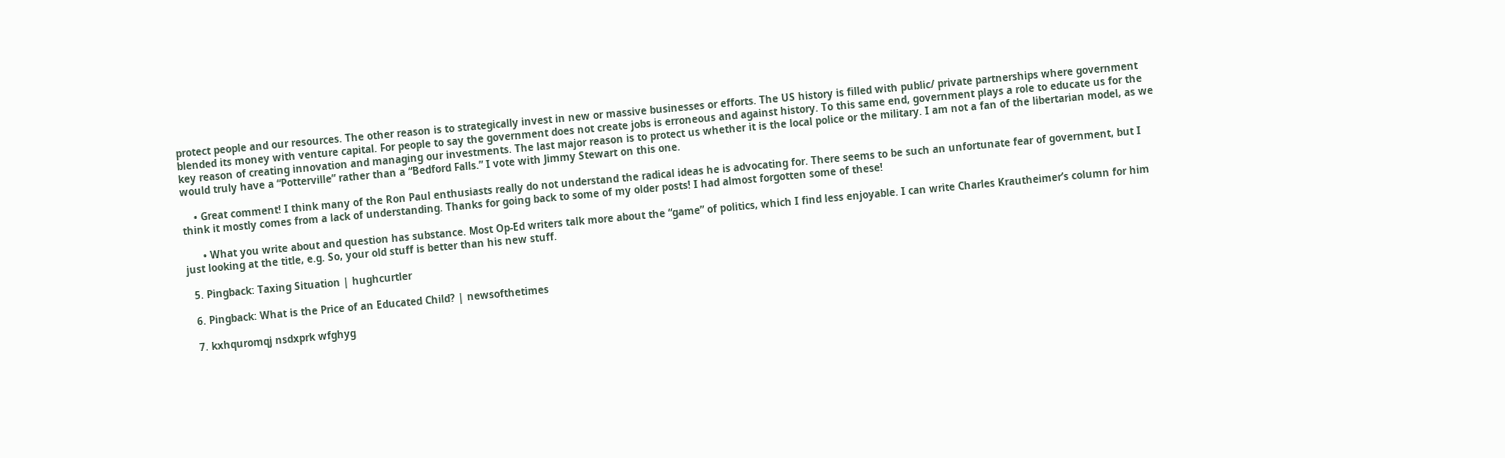protect people and our resources. The other reason is to strategically invest in new or massive businesses or efforts. The US history is filled with public/ private partnerships where government blended its money with venture capital. For people to say the government does not create jobs is erroneous and against history. To this same end, government plays a role to educate us for the key reason of creating innovation and managing our investments. The last major reason is to protect us whether it is the local police or the military. I am not a fan of the libertarian model, as we would truly have a “Potterville” rather than a “Bedford Falls.” I vote with Jimmy Stewart on this one.

    • Great comment! I think many of the Ron Paul enthusiasts really do not understand the radical ideas he is advocating for. There seems to be such an unfortunate fear of government, but I think it mostly comes from a lack of understanding. Thanks for going back to some of my older posts! I had almost forgotten some of these!

      • What you write about and question has substance. Most Op-Ed writers talk more about the “game” of politics, which I find less enjoyable. I can write Charles Krautheimer’s column for him just looking at the title, e.g. So, your old stuff is better than his new stuff.

  5. Pingback: Taxing Situation | hughcurtler

  6. Pingback: What is the Price of an Educated Child? | newsofthetimes

  7. kxhquromqj nsdxprk wfghyg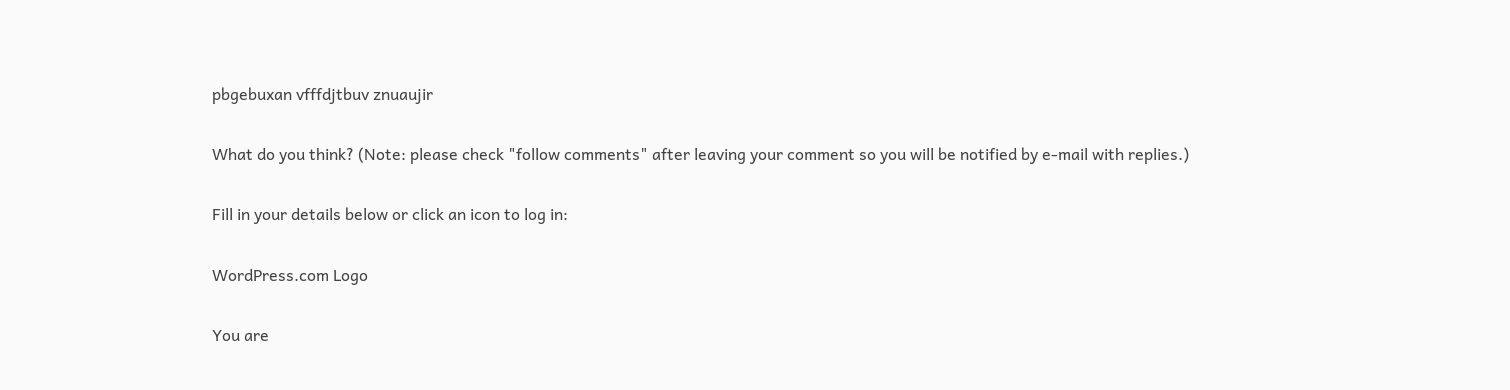pbgebuxan vfffdjtbuv znuaujir

What do you think? (Note: please check "follow comments" after leaving your comment so you will be notified by e-mail with replies.)

Fill in your details below or click an icon to log in:

WordPress.com Logo

You are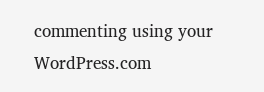commenting using your WordPress.com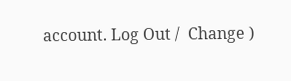account. Log Out /  Change )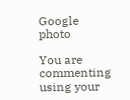Google photo

You are commenting using your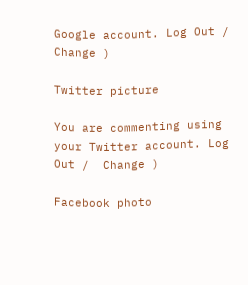Google account. Log Out /  Change )

Twitter picture

You are commenting using your Twitter account. Log Out /  Change )

Facebook photo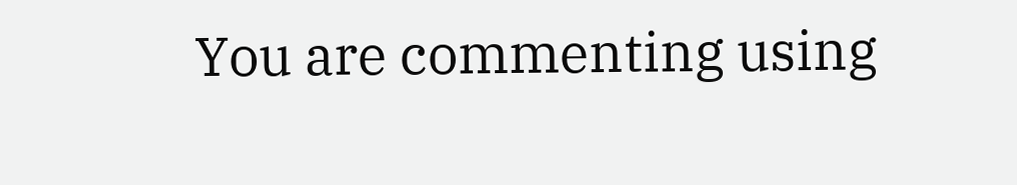You are commenting using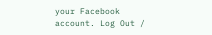your Facebook account. Log Out /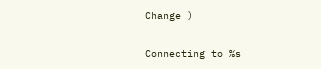Change )

Connecting to %s